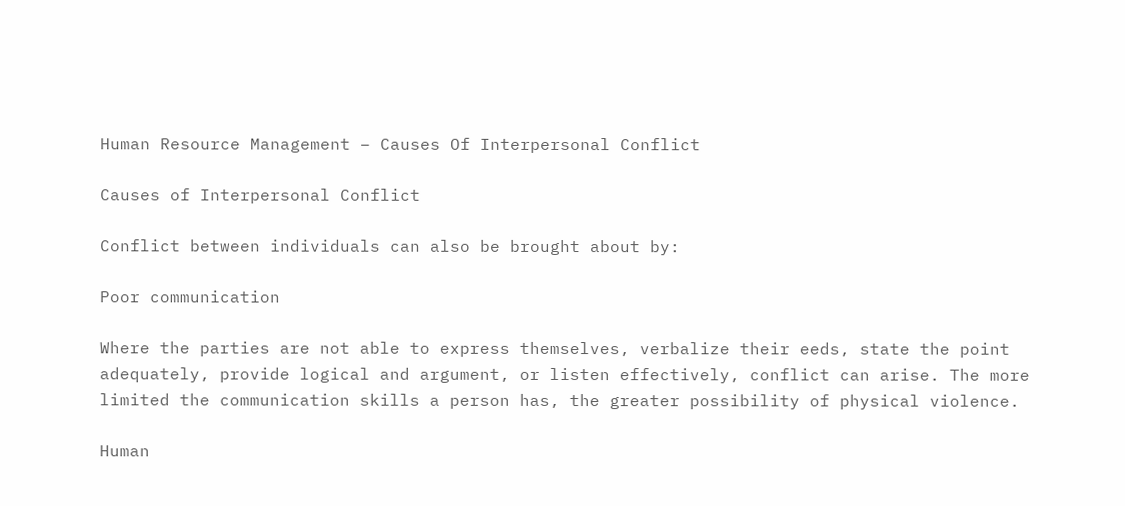Human Resource Management – Causes Of Interpersonal Conflict

Causes of Interpersonal Conflict

Conflict between individuals can also be brought about by:

Poor communication

Where the parties are not able to express themselves, verbalize their eeds, state the point adequately, provide logical and argument, or listen effectively, conflict can arise. The more limited the communication skills a person has, the greater possibility of physical violence.

Human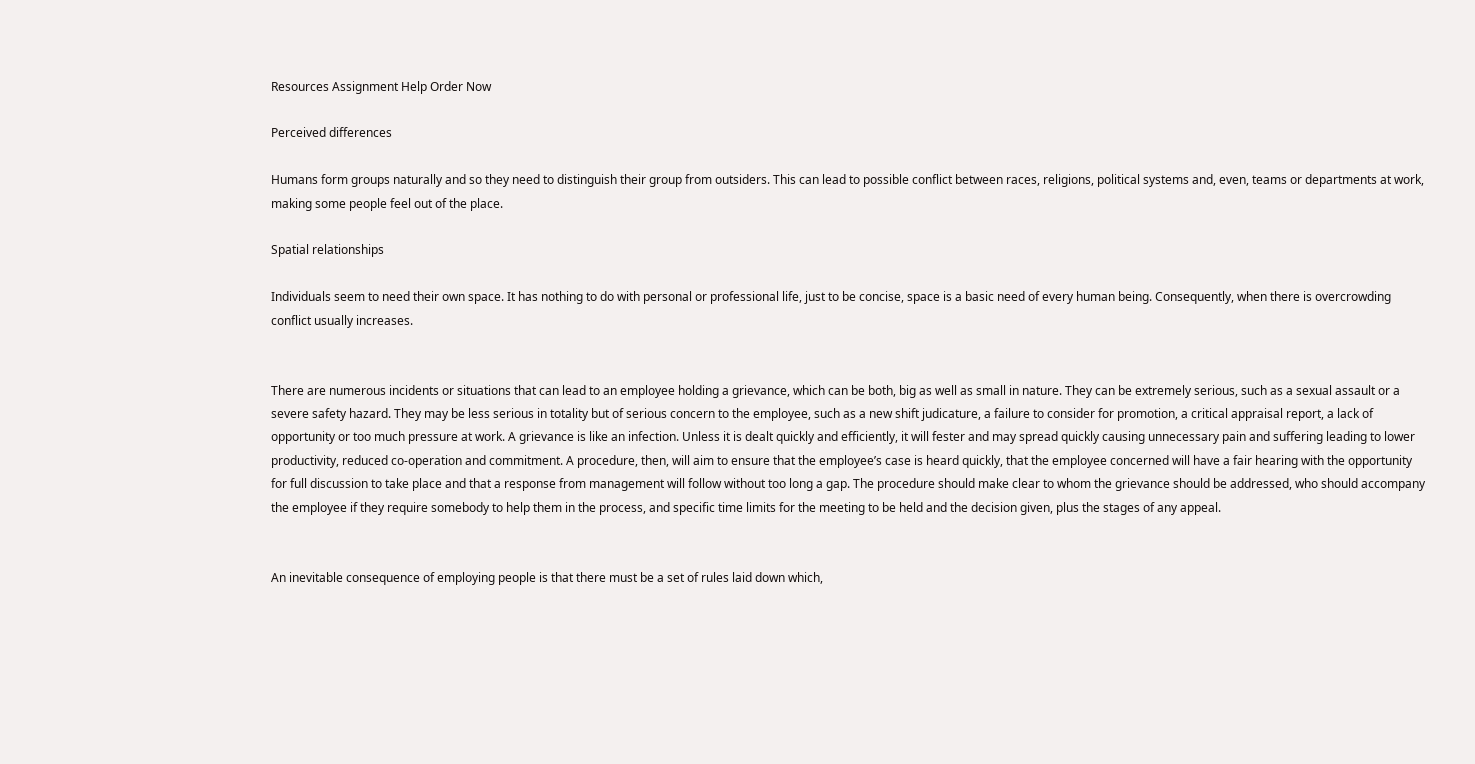Resources Assignment Help Order Now

Perceived differences

Humans form groups naturally and so they need to distinguish their group from outsiders. This can lead to possible conflict between races, religions, political systems and, even, teams or departments at work, making some people feel out of the place.

Spatial relationships

Individuals seem to need their own space. It has nothing to do with personal or professional life, just to be concise, space is a basic need of every human being. Consequently, when there is overcrowding conflict usually increases.


There are numerous incidents or situations that can lead to an employee holding a grievance, which can be both, big as well as small in nature. They can be extremely serious, such as a sexual assault or a severe safety hazard. They may be less serious in totality but of serious concern to the employee, such as a new shift judicature, a failure to consider for promotion, a critical appraisal report, a lack of opportunity or too much pressure at work. A grievance is like an infection. Unless it is dealt quickly and efficiently, it will fester and may spread quickly causing unnecessary pain and suffering leading to lower productivity, reduced co-operation and commitment. A procedure, then, will aim to ensure that the employee’s case is heard quickly, that the employee concerned will have a fair hearing with the opportunity for full discussion to take place and that a response from management will follow without too long a gap. The procedure should make clear to whom the grievance should be addressed, who should accompany the employee if they require somebody to help them in the process, and specific time limits for the meeting to be held and the decision given, plus the stages of any appeal.


An inevitable consequence of employing people is that there must be a set of rules laid down which,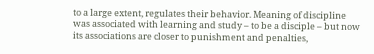to a large extent, regulates their behavior. Meaning of discipline was associated with learning and study – to be a disciple – but now its associations are closer to punishment and penalties,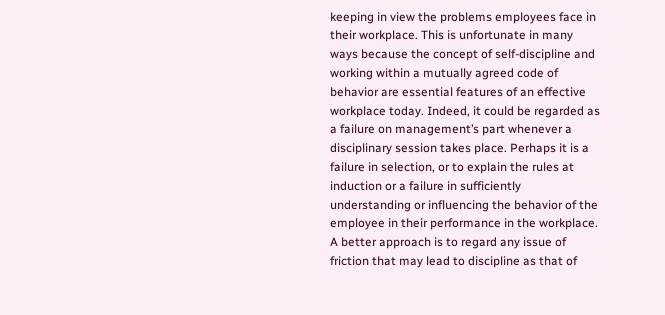keeping in view the problems employees face in their workplace. This is unfortunate in many ways because the concept of self-discipline and working within a mutually agreed code of behavior are essential features of an effective workplace today. Indeed, it could be regarded as a failure on management’s part whenever a disciplinary session takes place. Perhaps it is a failure in selection, or to explain the rules at induction or a failure in sufficiently understanding or influencing the behavior of the employee in their performance in the workplace. A better approach is to regard any issue of friction that may lead to discipline as that of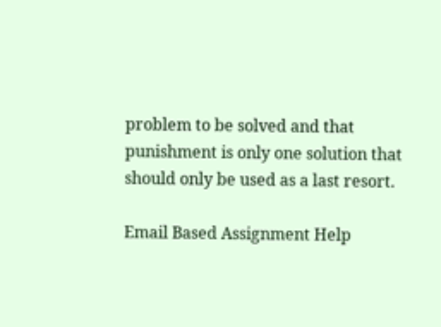problem to be solved and that punishment is only one solution that should only be used as a last resort.

Email Based Assignment Help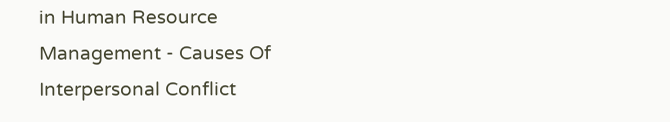in Human Resource Management - Causes Of Interpersonal Conflict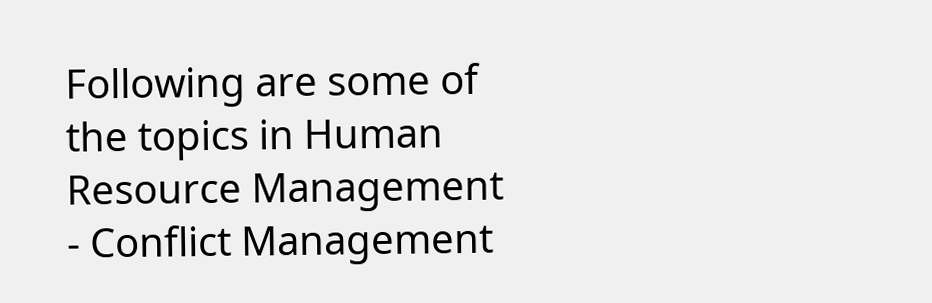Following are some of the topics in Human Resource Management - Conflict Management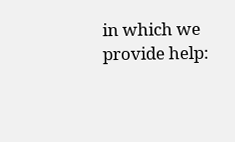in which we provide help: